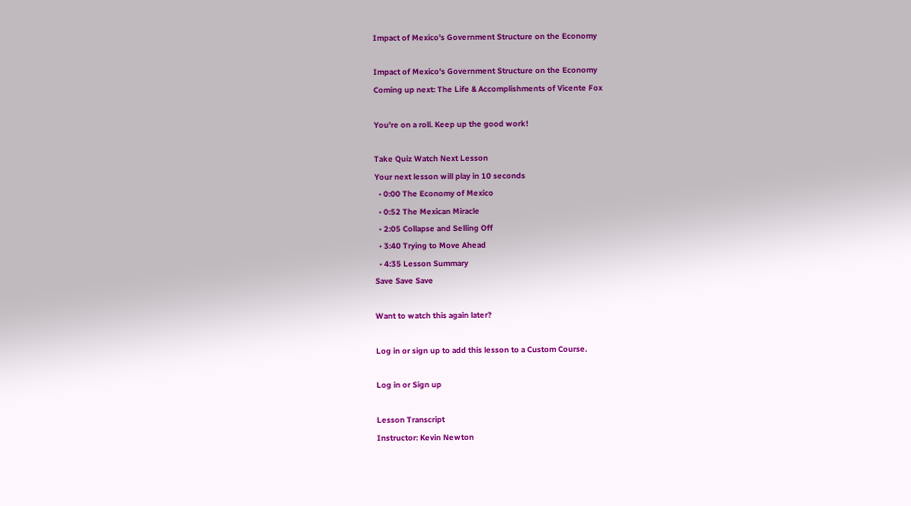Impact of Mexico's Government Structure on the Economy

Impact of Mexico's Government Structure on the Economy
Coming up next: The Life & Accomplishments of Vicente Fox

You're on a roll. Keep up the good work!

Take Quiz Watch Next Lesson
Your next lesson will play in 10 seconds
  • 0:00 The Economy of Mexico
  • 0:52 The Mexican Miracle
  • 2:05 Collapse and Selling Off
  • 3:40 Trying to Move Ahead
  • 4:35 Lesson Summary
Save Save Save

Want to watch this again later?

Log in or sign up to add this lesson to a Custom Course.

Log in or Sign up

Lesson Transcript
Instructor: Kevin Newton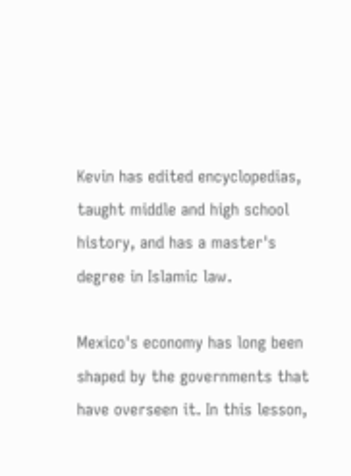Kevin has edited encyclopedias, taught middle and high school history, and has a master's degree in Islamic law.

Mexico's economy has long been shaped by the governments that have overseen it. In this lesson,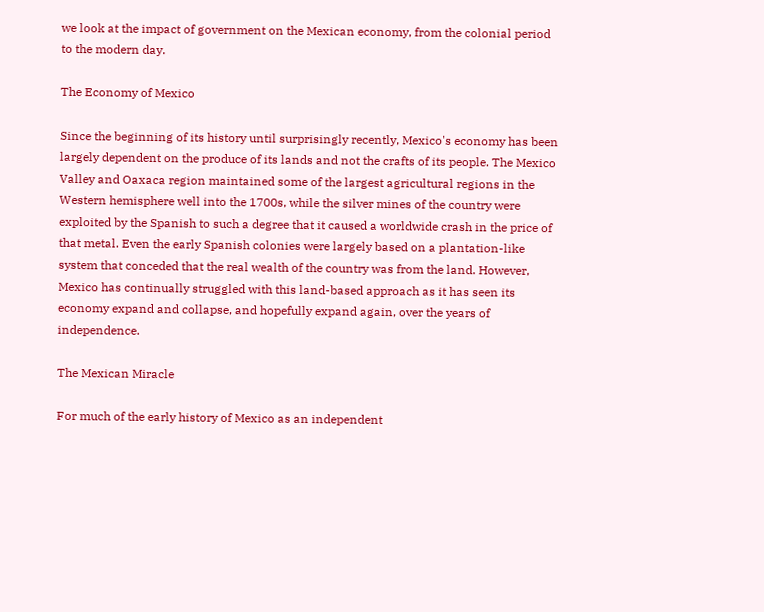we look at the impact of government on the Mexican economy, from the colonial period to the modern day.

The Economy of Mexico

Since the beginning of its history until surprisingly recently, Mexico's economy has been largely dependent on the produce of its lands and not the crafts of its people. The Mexico Valley and Oaxaca region maintained some of the largest agricultural regions in the Western hemisphere well into the 1700s, while the silver mines of the country were exploited by the Spanish to such a degree that it caused a worldwide crash in the price of that metal. Even the early Spanish colonies were largely based on a plantation-like system that conceded that the real wealth of the country was from the land. However, Mexico has continually struggled with this land-based approach as it has seen its economy expand and collapse, and hopefully expand again, over the years of independence.

The Mexican Miracle

For much of the early history of Mexico as an independent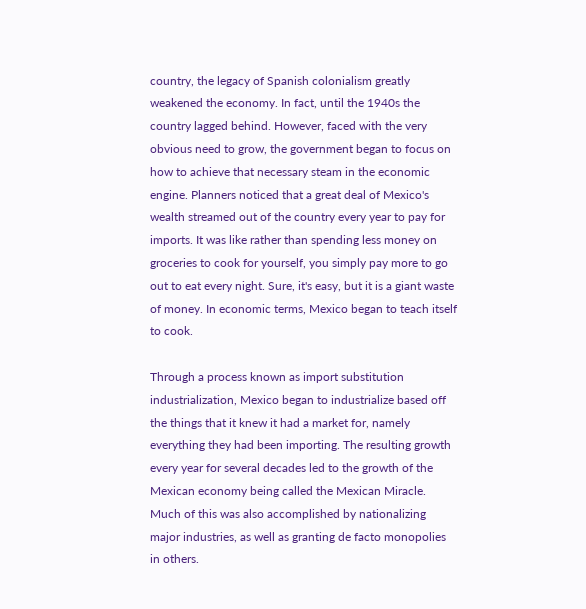country, the legacy of Spanish colonialism greatly weakened the economy. In fact, until the 1940s the country lagged behind. However, faced with the very obvious need to grow, the government began to focus on how to achieve that necessary steam in the economic engine. Planners noticed that a great deal of Mexico's wealth streamed out of the country every year to pay for imports. It was like rather than spending less money on groceries to cook for yourself, you simply pay more to go out to eat every night. Sure, it's easy, but it is a giant waste of money. In economic terms, Mexico began to teach itself to cook.

Through a process known as import substitution industrialization, Mexico began to industrialize based off the things that it knew it had a market for, namely everything they had been importing. The resulting growth every year for several decades led to the growth of the Mexican economy being called the Mexican Miracle. Much of this was also accomplished by nationalizing major industries, as well as granting de facto monopolies in others.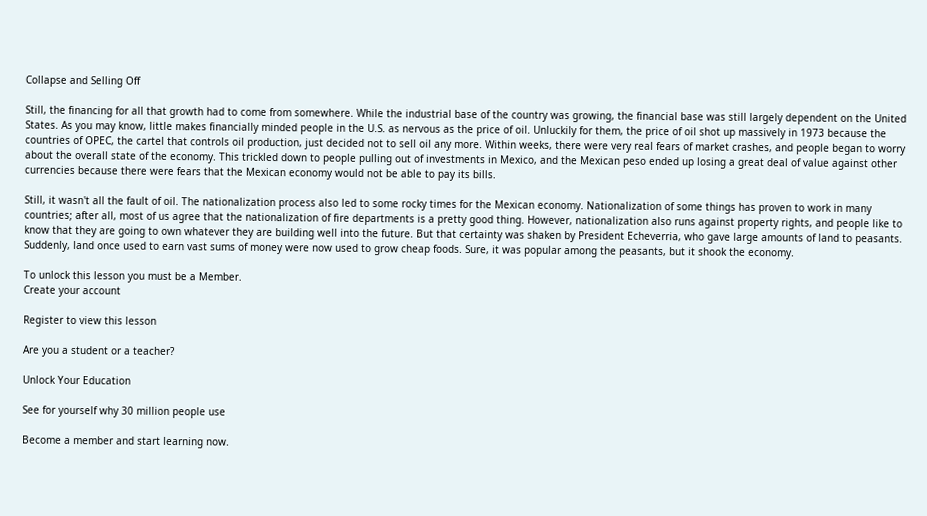Collapse and Selling Off

Still, the financing for all that growth had to come from somewhere. While the industrial base of the country was growing, the financial base was still largely dependent on the United States. As you may know, little makes financially minded people in the U.S. as nervous as the price of oil. Unluckily for them, the price of oil shot up massively in 1973 because the countries of OPEC, the cartel that controls oil production, just decided not to sell oil any more. Within weeks, there were very real fears of market crashes, and people began to worry about the overall state of the economy. This trickled down to people pulling out of investments in Mexico, and the Mexican peso ended up losing a great deal of value against other currencies because there were fears that the Mexican economy would not be able to pay its bills.

Still, it wasn't all the fault of oil. The nationalization process also led to some rocky times for the Mexican economy. Nationalization of some things has proven to work in many countries; after all, most of us agree that the nationalization of fire departments is a pretty good thing. However, nationalization also runs against property rights, and people like to know that they are going to own whatever they are building well into the future. But that certainty was shaken by President Echeverria, who gave large amounts of land to peasants. Suddenly, land once used to earn vast sums of money were now used to grow cheap foods. Sure, it was popular among the peasants, but it shook the economy.

To unlock this lesson you must be a Member.
Create your account

Register to view this lesson

Are you a student or a teacher?

Unlock Your Education

See for yourself why 30 million people use

Become a member and start learning now.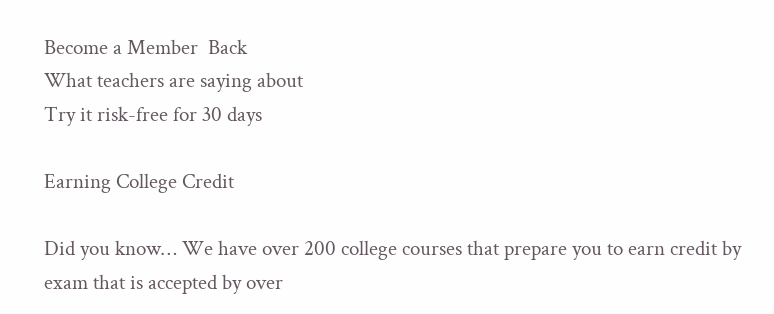Become a Member  Back
What teachers are saying about
Try it risk-free for 30 days

Earning College Credit

Did you know… We have over 200 college courses that prepare you to earn credit by exam that is accepted by over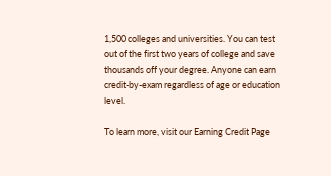1,500 colleges and universities. You can test out of the first two years of college and save thousands off your degree. Anyone can earn credit-by-exam regardless of age or education level.

To learn more, visit our Earning Credit Page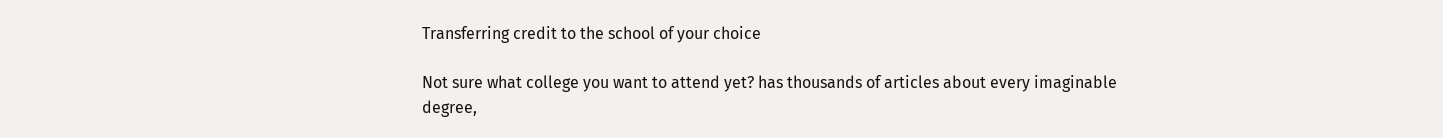Transferring credit to the school of your choice

Not sure what college you want to attend yet? has thousands of articles about every imaginable degree,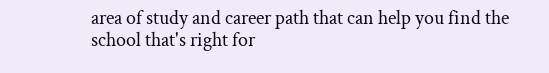area of study and career path that can help you find the school that's right for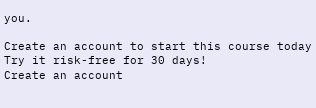you.

Create an account to start this course today
Try it risk-free for 30 days!
Create an account